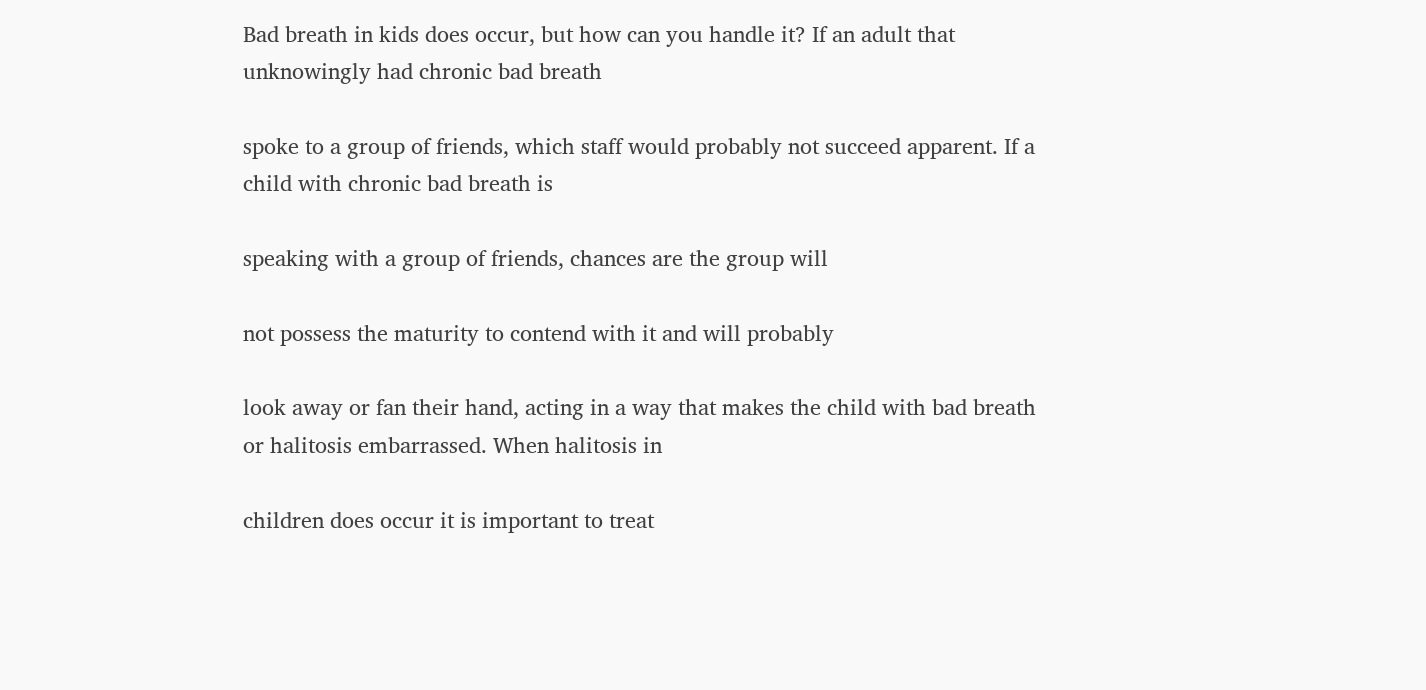Bad breath in kids does occur, but how can you handle it? If an adult that unknowingly had chronic bad breath

spoke to a group of friends, which staff would probably not succeed apparent. If a child with chronic bad breath is

speaking with a group of friends, chances are the group will

not possess the maturity to contend with it and will probably

look away or fan their hand, acting in a way that makes the child with bad breath or halitosis embarrassed. When halitosis in

children does occur it is important to treat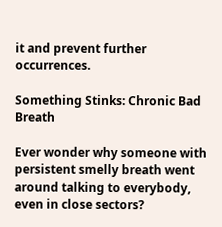it and prevent further occurrences.

Something Stinks: Chronic Bad Breath

Ever wonder why someone with persistent smelly breath went around talking to everybody, even in close sectors?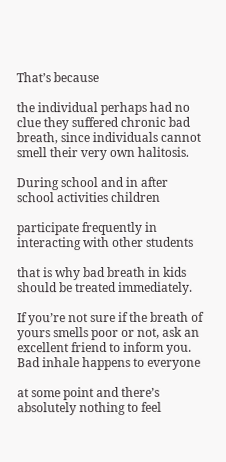That’s because

the individual perhaps had no clue they suffered chronic bad breath, since individuals cannot smell their very own halitosis.

During school and in after school activities children

participate frequently in interacting with other students

that is why bad breath in kids should be treated immediately.

If you’re not sure if the breath of yours smells poor or not, ask an excellent friend to inform you. Bad inhale happens to everyone

at some point and there’s absolutely nothing to feel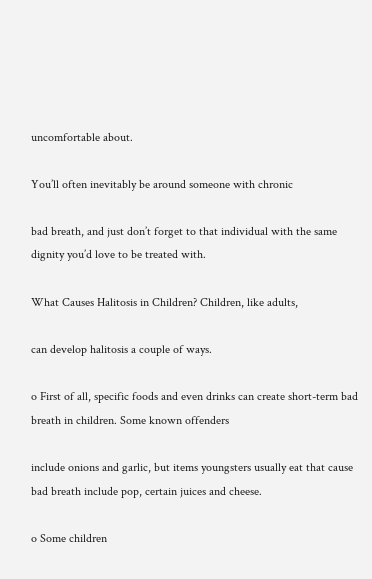uncomfortable about.

You’ll often inevitably be around someone with chronic

bad breath, and just don’t forget to that individual with the same dignity you’d love to be treated with.

What Causes Halitosis in Children? Children, like adults,

can develop halitosis a couple of ways.

o First of all, specific foods and even drinks can create short-term bad breath in children. Some known offenders

include onions and garlic, but items youngsters usually eat that cause bad breath include pop, certain juices and cheese.

o Some children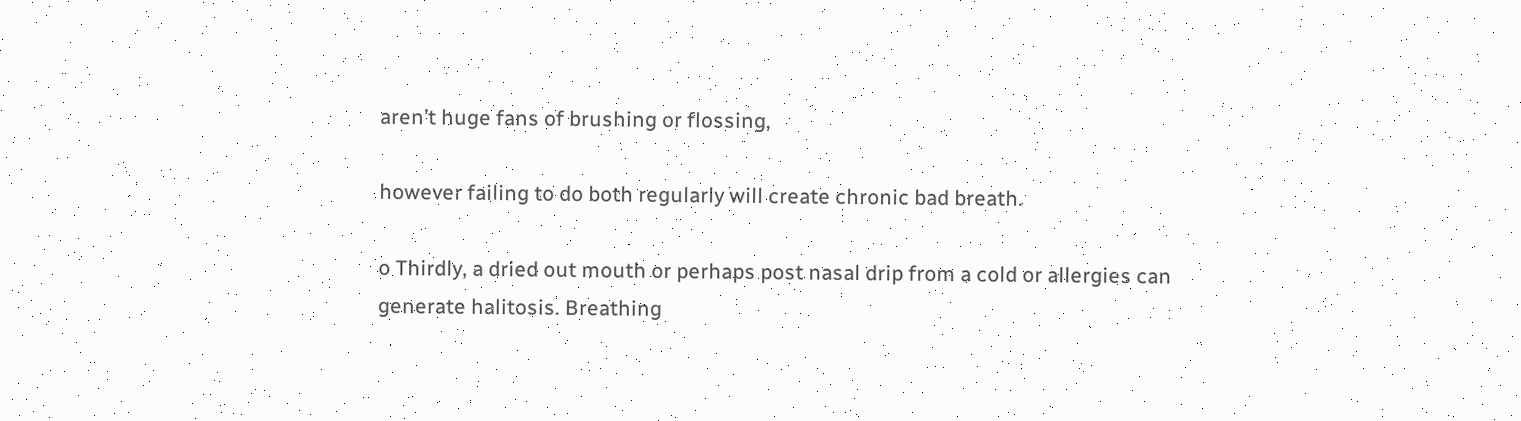aren’t huge fans of brushing or flossing,

however failing to do both regularly will create chronic bad breath.

o Thirdly, a dried out mouth or perhaps post nasal drip from a cold or allergies can generate halitosis. Breathing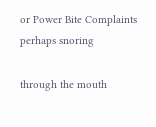or Power Bite Complaints perhaps snoring

through the mouth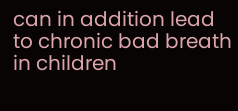can in addition lead to chronic bad breath in children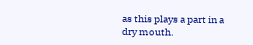as this plays a part in a dry mouth.